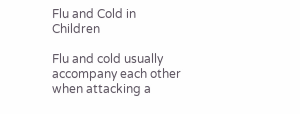Flu and Cold in Children

Flu and cold usually accompany each other when attacking a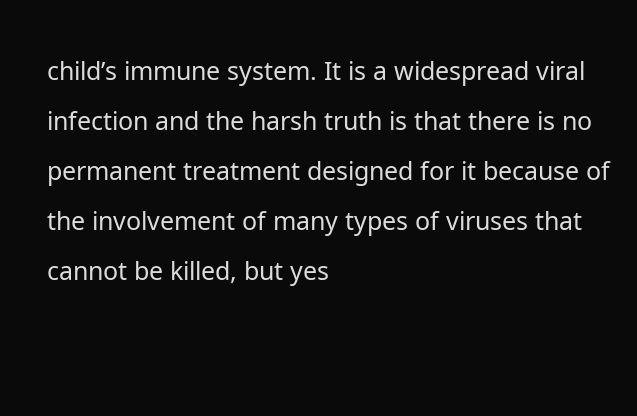child’s immune system. It is a widespread viral infection and the harsh truth is that there is no permanent treatment designed for it because of the involvement of many types of viruses that cannot be killed, but yes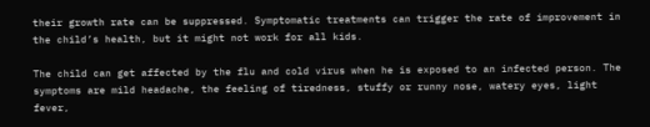their growth rate can be suppressed. Symptomatic treatments can trigger the rate of improvement in the child’s health, but it might not work for all kids.

The child can get affected by the flu and cold virus when he is exposed to an infected person. The symptoms are mild headache, the feeling of tiredness, stuffy or runny nose, watery eyes, light fever,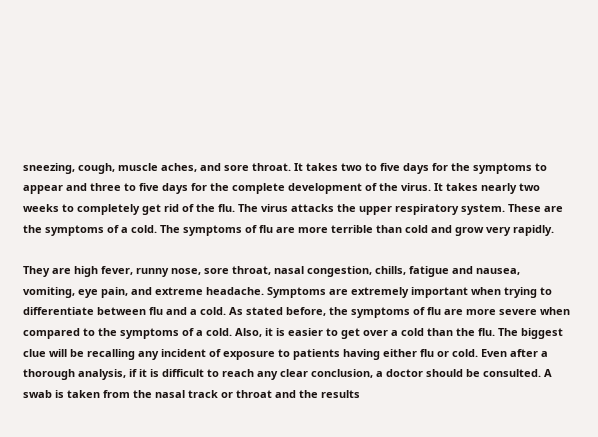sneezing, cough, muscle aches, and sore throat. It takes two to five days for the symptoms to appear and three to five days for the complete development of the virus. It takes nearly two weeks to completely get rid of the flu. The virus attacks the upper respiratory system. These are the symptoms of a cold. The symptoms of flu are more terrible than cold and grow very rapidly.

They are high fever, runny nose, sore throat, nasal congestion, chills, fatigue and nausea, vomiting, eye pain, and extreme headache. Symptoms are extremely important when trying to differentiate between flu and a cold. As stated before, the symptoms of flu are more severe when compared to the symptoms of a cold. Also, it is easier to get over a cold than the flu. The biggest clue will be recalling any incident of exposure to patients having either flu or cold. Even after a thorough analysis, if it is difficult to reach any clear conclusion, a doctor should be consulted. A swab is taken from the nasal track or throat and the results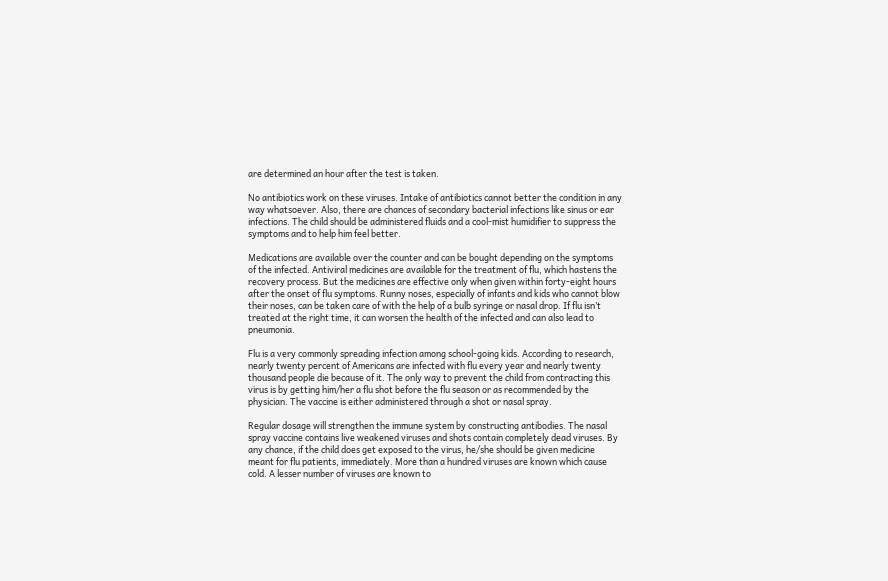are determined an hour after the test is taken.

No antibiotics work on these viruses. Intake of antibiotics cannot better the condition in any way whatsoever. Also, there are chances of secondary bacterial infections like sinus or ear infections. The child should be administered fluids and a cool-mist humidifier to suppress the symptoms and to help him feel better.

Medications are available over the counter and can be bought depending on the symptoms of the infected. Antiviral medicines are available for the treatment of flu, which hastens the recovery process. But the medicines are effective only when given within forty-eight hours after the onset of flu symptoms. Runny noses, especially of infants and kids who cannot blow their noses, can be taken care of with the help of a bulb syringe or nasal drop. If flu isn’t treated at the right time, it can worsen the health of the infected and can also lead to pneumonia.

Flu is a very commonly spreading infection among school-going kids. According to research, nearly twenty percent of Americans are infected with flu every year and nearly twenty thousand people die because of it. The only way to prevent the child from contracting this virus is by getting him/her a flu shot before the flu season or as recommended by the physician. The vaccine is either administered through a shot or nasal spray.

Regular dosage will strengthen the immune system by constructing antibodies. The nasal spray vaccine contains live weakened viruses and shots contain completely dead viruses. By any chance, if the child does get exposed to the virus, he/she should be given medicine meant for flu patients, immediately. More than a hundred viruses are known which cause cold. A lesser number of viruses are known to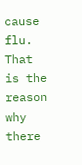cause flu. That is the reason why there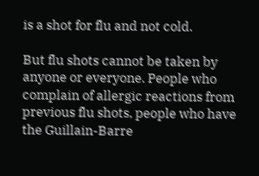is a shot for flu and not cold.

But flu shots cannot be taken by anyone or everyone. People who complain of allergic reactions from previous flu shots, people who have the Guillain-Barre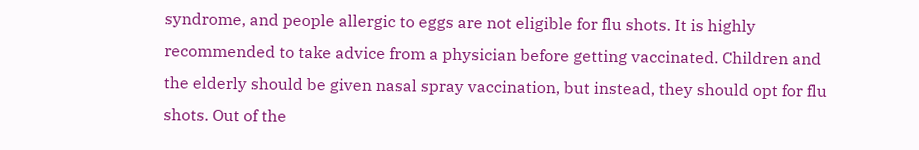syndrome, and people allergic to eggs are not eligible for flu shots. It is highly recommended to take advice from a physician before getting vaccinated. Children and the elderly should be given nasal spray vaccination, but instead, they should opt for flu shots. Out of the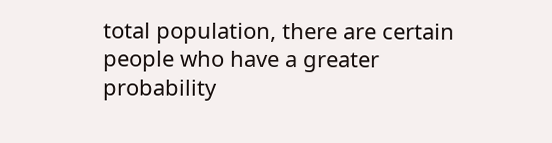total population, there are certain people who have a greater probability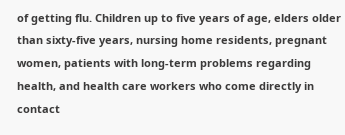of getting flu. Children up to five years of age, elders older than sixty-five years, nursing home residents, pregnant women, patients with long-term problems regarding health, and health care workers who come directly in contact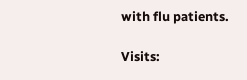with flu patients.

Visits: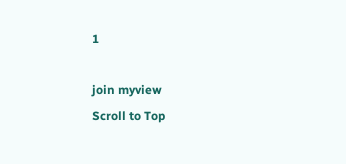1

join myview
Scroll to Top